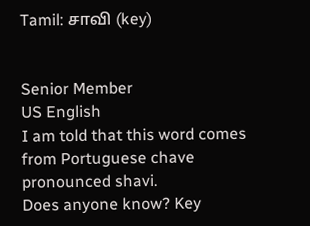Tamil: சாவி (key)


Senior Member
US English
I am told that this word comes from Portuguese chave pronounced shavi.
Does anyone know? Key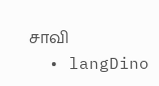சாவி
  • langDino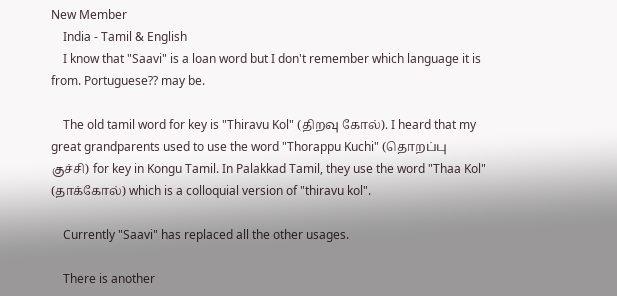New Member
    India - Tamil & English
    I know that "Saavi" is a loan word but I don't remember which language it is from. Portuguese?? may be.

    The old tamil word for key is "Thiravu Kol" (திறவு கோல்). I heard that my great grandparents used to use the word "Thorappu Kuchi" (தொறப்பு குச்சி) for key in Kongu Tamil. In Palakkad Tamil, they use the word "Thaa Kol" (தாக்கோல்) which is a colloquial version of "thiravu kol".

    Currently "Saavi" has replaced all the other usages.

    There is another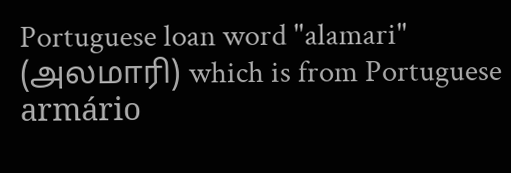Portuguese loan word "alamari" (அலமாரி) which is from Portuguese armário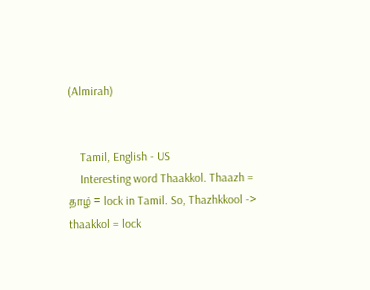(Almirah)


    Tamil, English - US
    Interesting word Thaakkol. Thaazh = தாழ் = lock in Tamil. So, Thazhkkool -> thaakkol = lock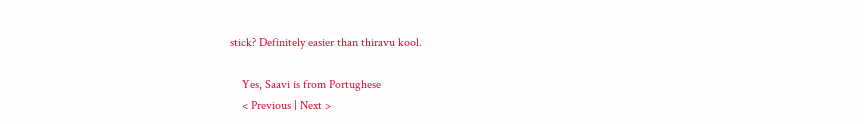stick? Definitely easier than thiravu kool.

    Yes, Saavi is from Portughese
    < Previous | Next >